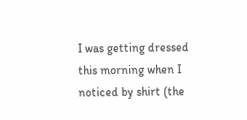I was getting dressed this morning when I noticed by shirt (the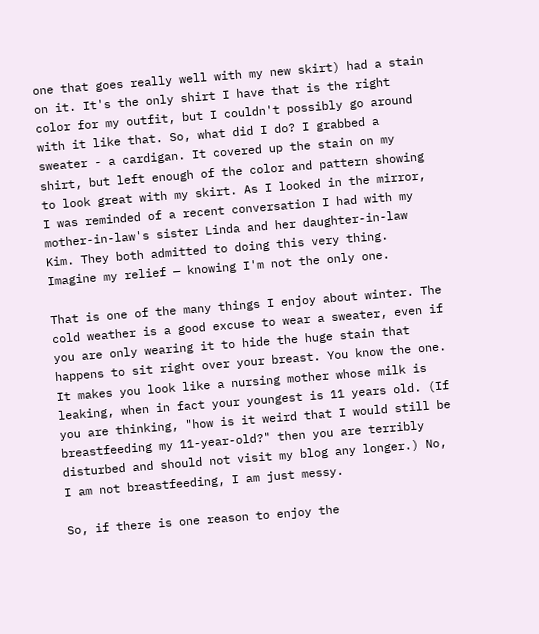one that goes really well with my new skirt) had a stain on it. It's the only shirt I have that is the right color for my outfit, but I couldn't possibly go around with it like that. So, what did I do? I grabbed a sweater - a cardigan. It covered up the stain on my shirt, but left enough of the color and pattern showing to look great with my skirt. As I looked in the mirror, I was reminded of a recent conversation I had with my mother-in-law's sister Linda and her daughter-in-law Kim. They both admitted to doing this very thing. Imagine my relief — knowing I'm not the only one.

That is one of the many things I enjoy about winter. The cold weather is a good excuse to wear a sweater, even if you are only wearing it to hide the huge stain that happens to sit right over your breast. You know the one. It makes you look like a nursing mother whose milk is leaking, when in fact your youngest is 11 years old. (If you are thinking, "how is it weird that I would still be breastfeeding my 11-year-old?" then you are terribly disturbed and should not visit my blog any longer.) No, I am not breastfeeding, I am just messy.

So, if there is one reason to enjoy the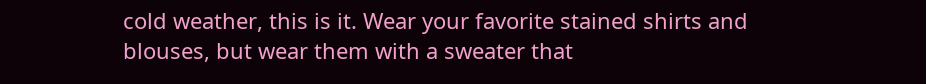cold weather, this is it. Wear your favorite stained shirts and blouses, but wear them with a sweater that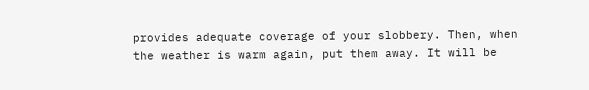provides adequate coverage of your slobbery. Then, when the weather is warm again, put them away. It will be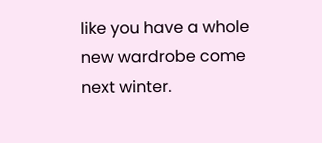like you have a whole new wardrobe come next winter.